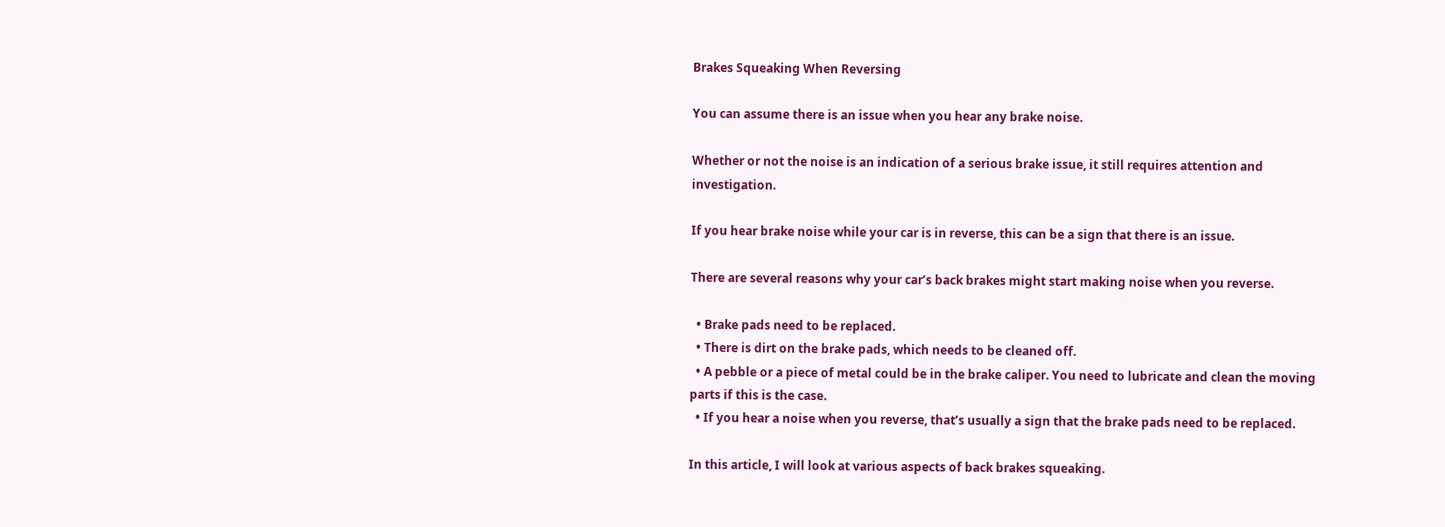Brakes Squeaking When Reversing

You can assume there is an issue when you hear any brake noise.

Whether or not the noise is an indication of a serious brake issue, it still requires attention and investigation.

If you hear brake noise while your car is in reverse, this can be a sign that there is an issue.

There are several reasons why your car’s back brakes might start making noise when you reverse.

  • Brake pads need to be replaced.
  • There is dirt on the brake pads, which needs to be cleaned off.
  • A pebble or a piece of metal could be in the brake caliper. You need to lubricate and clean the moving parts if this is the case.
  • If you hear a noise when you reverse, that’s usually a sign that the brake pads need to be replaced.

In this article, I will look at various aspects of back brakes squeaking.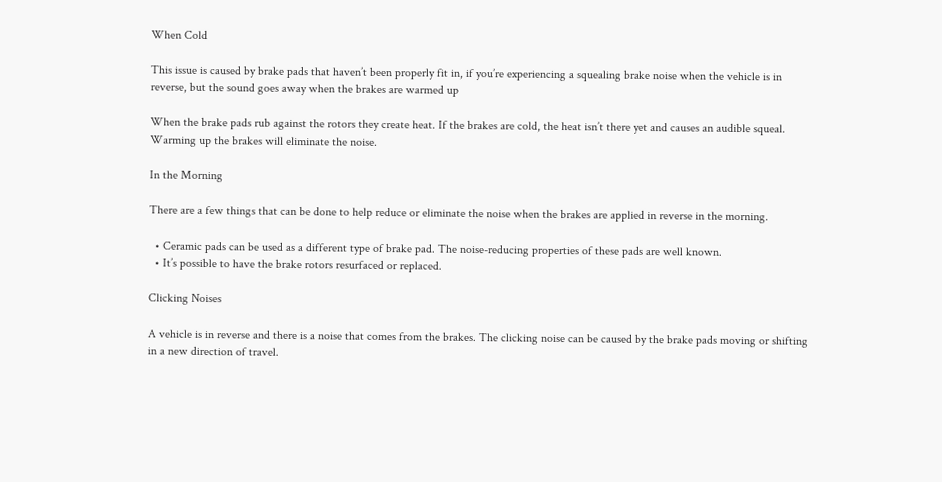When Cold

This issue is caused by brake pads that haven’t been properly fit in, if you’re experiencing a squealing brake noise when the vehicle is in reverse, but the sound goes away when the brakes are warmed up

When the brake pads rub against the rotors they create heat. If the brakes are cold, the heat isn’t there yet and causes an audible squeal. Warming up the brakes will eliminate the noise.

In the Morning

There are a few things that can be done to help reduce or eliminate the noise when the brakes are applied in reverse in the morning.

  • Ceramic pads can be used as a different type of brake pad. The noise-reducing properties of these pads are well known.
  • It’s possible to have the brake rotors resurfaced or replaced.

Clicking Noises

A vehicle is in reverse and there is a noise that comes from the brakes. The clicking noise can be caused by the brake pads moving or shifting in a new direction of travel.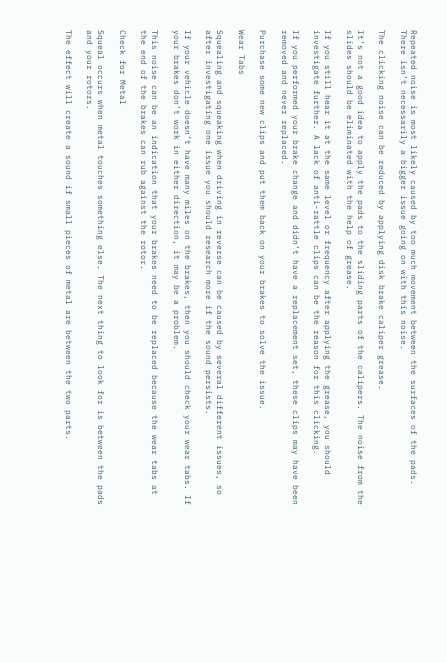Repeated noise is most likely caused by too much movement between the surfaces of the pads. There isn’t necessarily a bigger issue going on with this noise.

The clicking noise can be reduced by applying disk brake caliper grease.

It’s not a good idea to apply the pads to the sliding parts of the calipers. The noise from the slides should be eliminated with the help of grease.

If you still hear it at the same level or frequency after applying the grease, you should investigate further. A lack of anti-rattle clips can be the reason for this clicking.

If you performed your brake change and didn’t have a replacement set, these clips may have been removed and never replaced.

Purchase some new clips and put them back on your brakes to solve the issue.

Wear Tabs

Squealing and squeaking when driving in reverse can be caused by several different issues, so after investigating one issue you should research more if the sound persists.

If your vehicle doesn’t have many miles on the brakes, then you should check your wear tabs. If your brakes don’t work in either direction, it may be a problem.

This noise can be an indication that your brakes need to be replaced because the wear tabs at the end of the brakes can rub against the rotor.

Check for Metal

Squeal occurs when metal touches something else. The next thing to look for is between the pads and your rotors.

The effect will create a sound if small pieces of metal are between the two parts.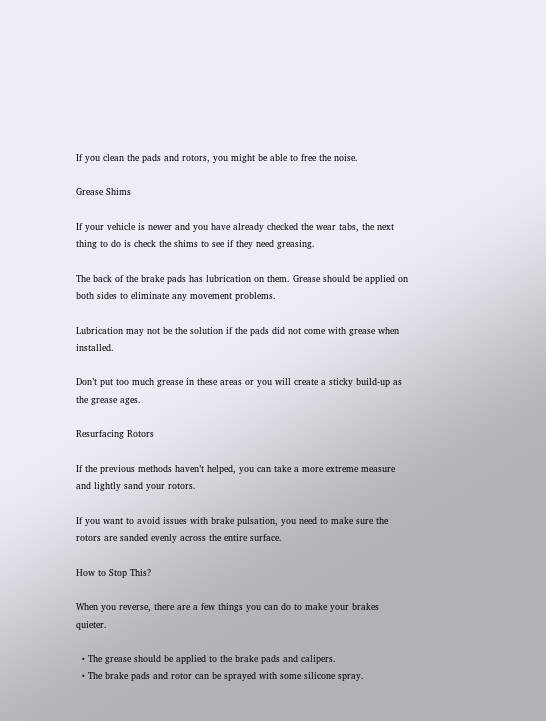If you clean the pads and rotors, you might be able to free the noise.

Grease Shims

If your vehicle is newer and you have already checked the wear tabs, the next thing to do is check the shims to see if they need greasing.

The back of the brake pads has lubrication on them. Grease should be applied on both sides to eliminate any movement problems.

Lubrication may not be the solution if the pads did not come with grease when installed.

Don’t put too much grease in these areas or you will create a sticky build-up as the grease ages.

Resurfacing Rotors

If the previous methods haven’t helped, you can take a more extreme measure and lightly sand your rotors.

If you want to avoid issues with brake pulsation, you need to make sure the rotors are sanded evenly across the entire surface.

How to Stop This?

When you reverse, there are a few things you can do to make your brakes quieter.

  • The grease should be applied to the brake pads and calipers.
  • The brake pads and rotor can be sprayed with some silicone spray.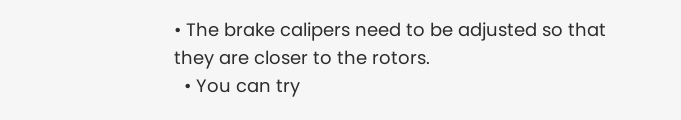• The brake calipers need to be adjusted so that they are closer to the rotors.
  • You can try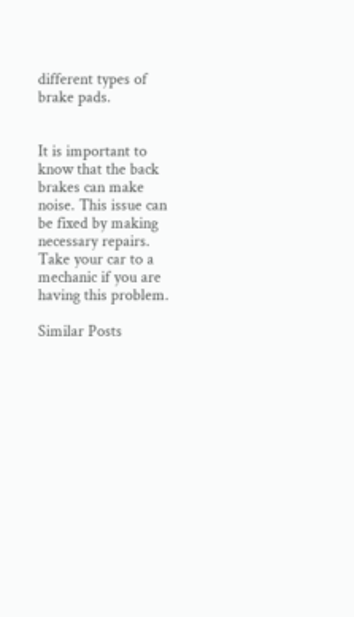different types of brake pads.


It is important to know that the back brakes can make noise. This issue can be fixed by making necessary repairs. Take your car to a mechanic if you are having this problem.

Similar Posts